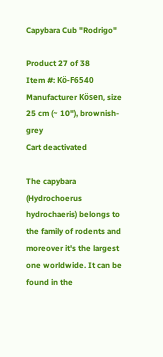Capybara Cub "Rodrigo"

Product 27 of 38
Item #: Kö-F6540
Manufacturer Kösen, size 25 cm (~ 10"), brownish-grey
Cart deactivated

The capybara (Hydrochoerus hydrochaeris) belongs to the family of rodents and moreover it's the largest one worldwide. It can be found in the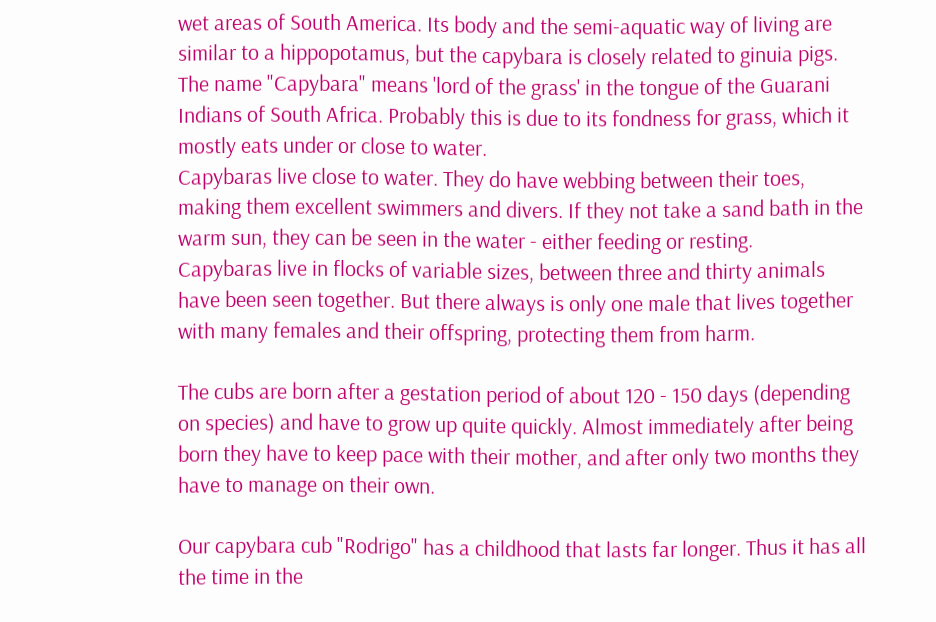wet areas of South America. Its body and the semi-aquatic way of living are similar to a hippopotamus, but the capybara is closely related to ginuia pigs.
The name "Capybara" means 'lord of the grass' in the tongue of the Guarani Indians of South Africa. Probably this is due to its fondness for grass, which it mostly eats under or close to water.
Capybaras live close to water. They do have webbing between their toes, making them excellent swimmers and divers. If they not take a sand bath in the warm sun, they can be seen in the water - either feeding or resting.
Capybaras live in flocks of variable sizes, between three and thirty animals have been seen together. But there always is only one male that lives together with many females and their offspring, protecting them from harm.

The cubs are born after a gestation period of about 120 - 150 days (depending on species) and have to grow up quite quickly. Almost immediately after being born they have to keep pace with their mother, and after only two months they have to manage on their own.

Our capybara cub "Rodrigo" has a childhood that lasts far longer. Thus it has all the time in the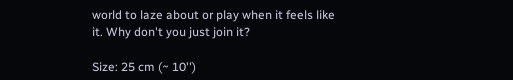world to laze about or play when it feels like it. Why don't you just join it?

Size: 25 cm (~ 10'')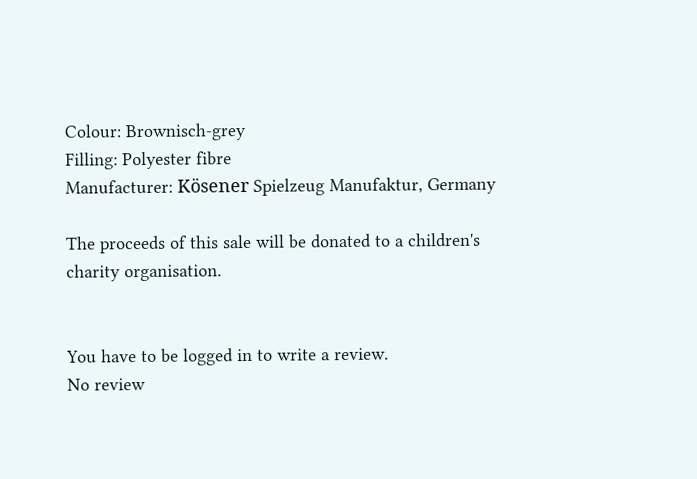Colour: Brownisch-grey
Filling: Polyester fibre
Manufacturer: Kösener Spielzeug Manufaktur, Germany

The proceeds of this sale will be donated to a children's charity organisation.


You have to be logged in to write a review.
No review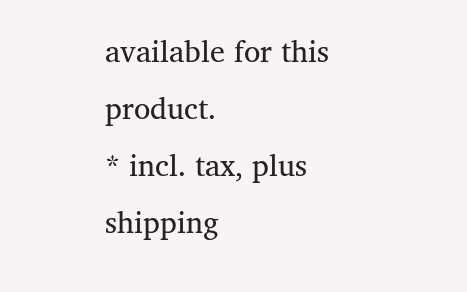available for this product.
* incl. tax, plus shipping